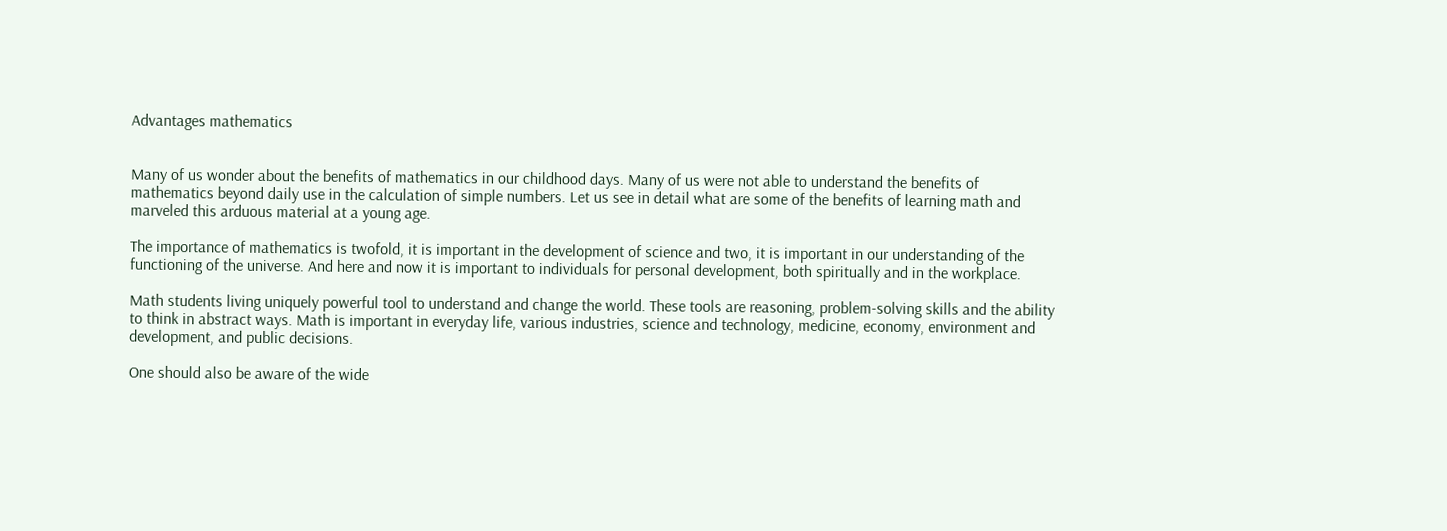Advantages mathematics


Many of us wonder about the benefits of mathematics in our childhood days. Many of us were not able to understand the benefits of mathematics beyond daily use in the calculation of simple numbers. Let us see in detail what are some of the benefits of learning math and marveled this arduous material at a young age.

The importance of mathematics is twofold, it is important in the development of science and two, it is important in our understanding of the functioning of the universe. And here and now it is important to individuals for personal development, both spiritually and in the workplace.

Math students living uniquely powerful tool to understand and change the world. These tools are reasoning, problem-solving skills and the ability to think in abstract ways. Math is important in everyday life, various industries, science and technology, medicine, economy, environment and development, and public decisions.

One should also be aware of the wide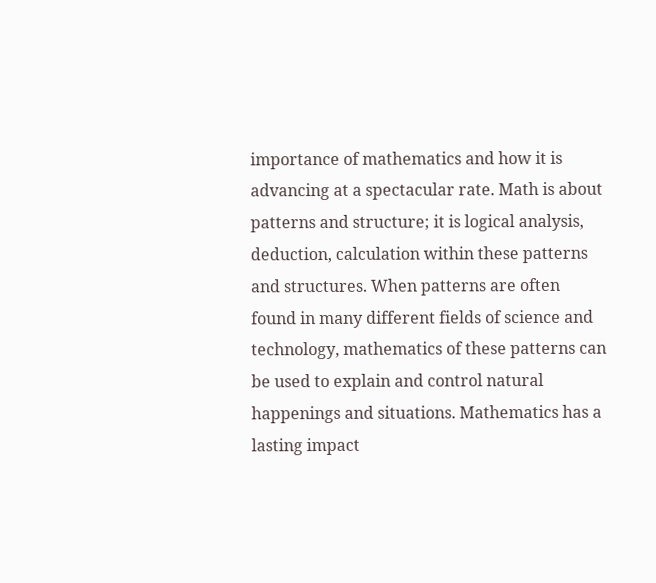importance of mathematics and how it is advancing at a spectacular rate. Math is about patterns and structure; it is logical analysis, deduction, calculation within these patterns and structures. When patterns are often found in many different fields of science and technology, mathematics of these patterns can be used to explain and control natural happenings and situations. Mathematics has a lasting impact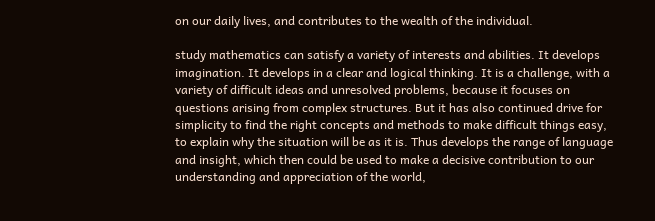on our daily lives, and contributes to the wealth of the individual.

study mathematics can satisfy a variety of interests and abilities. It develops imagination. It develops in a clear and logical thinking. It is a challenge, with a variety of difficult ideas and unresolved problems, because it focuses on questions arising from complex structures. But it has also continued drive for simplicity to find the right concepts and methods to make difficult things easy, to explain why the situation will be as it is. Thus develops the range of language and insight, which then could be used to make a decisive contribution to our understanding and appreciation of the world,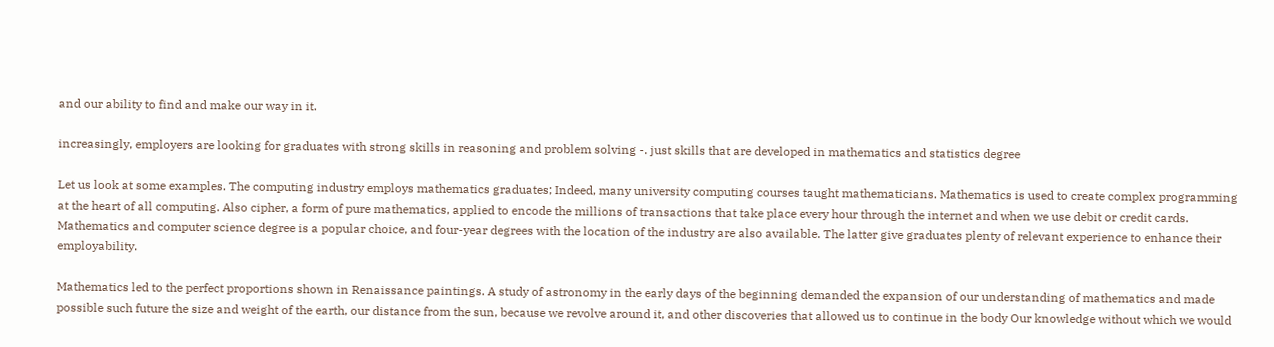and our ability to find and make our way in it.

increasingly, employers are looking for graduates with strong skills in reasoning and problem solving -. just skills that are developed in mathematics and statistics degree

Let us look at some examples. The computing industry employs mathematics graduates; Indeed, many university computing courses taught mathematicians. Mathematics is used to create complex programming at the heart of all computing. Also cipher, a form of pure mathematics, applied to encode the millions of transactions that take place every hour through the internet and when we use debit or credit cards. Mathematics and computer science degree is a popular choice, and four-year degrees with the location of the industry are also available. The latter give graduates plenty of relevant experience to enhance their employability.

Mathematics led to the perfect proportions shown in Renaissance paintings. A study of astronomy in the early days of the beginning demanded the expansion of our understanding of mathematics and made possible such future the size and weight of the earth, our distance from the sun, because we revolve around it, and other discoveries that allowed us to continue in the body Our knowledge without which we would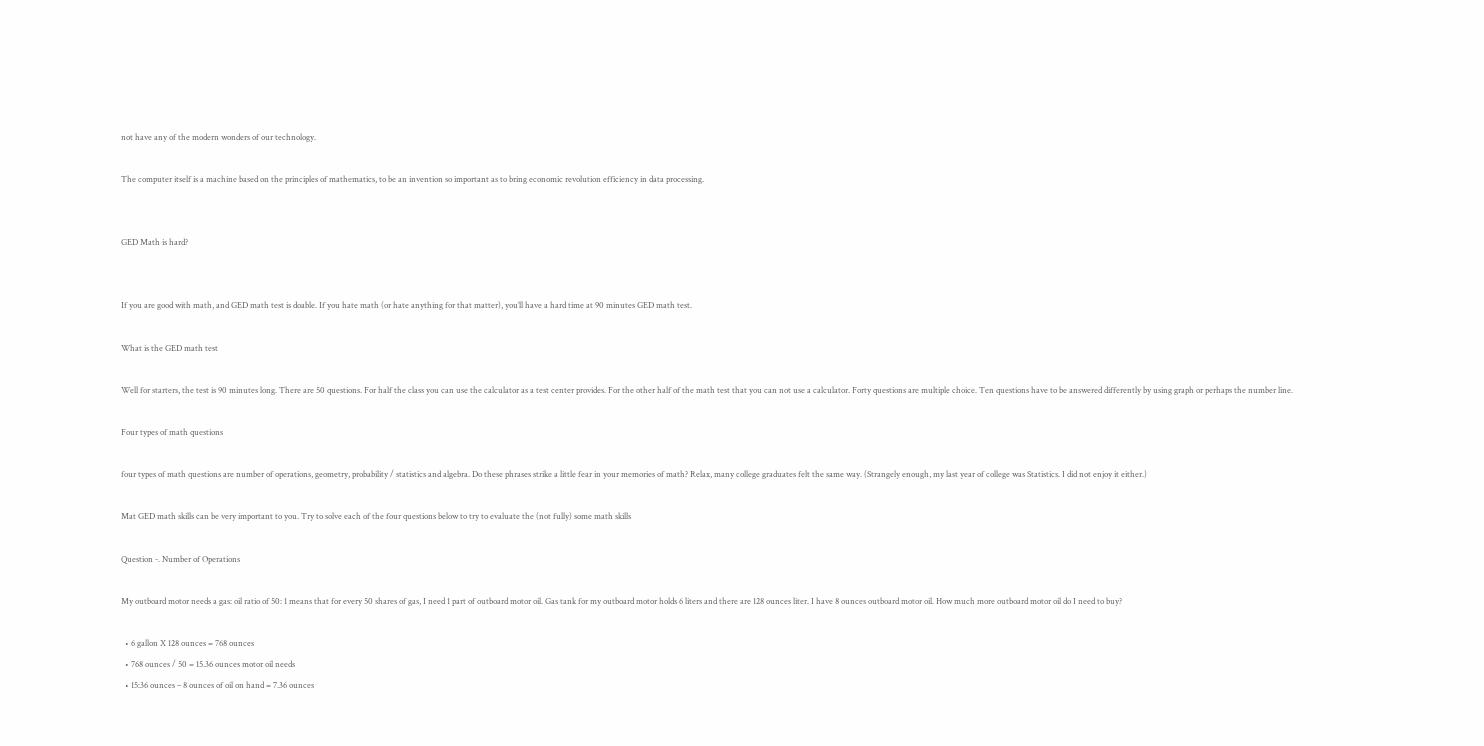not have any of the modern wonders of our technology.

The computer itself is a machine based on the principles of mathematics, to be an invention so important as to bring economic revolution efficiency in data processing.


GED Math is hard?


If you are good with math, and GED math test is doable. If you hate math (or hate anything for that matter), you’ll have a hard time at 90 minutes GED math test.

What is the GED math test

Well for starters, the test is 90 minutes long. There are 50 questions. For half the class you can use the calculator as a test center provides. For the other half of the math test that you can not use a calculator. Forty questions are multiple choice. Ten questions have to be answered differently by using graph or perhaps the number line.

Four types of math questions

four types of math questions are number of operations, geometry, probability / statistics and algebra. Do these phrases strike a little fear in your memories of math? Relax, many college graduates felt the same way. (Strangely enough, my last year of college was Statistics. I did not enjoy it either.)

Mat GED math skills can be very important to you. Try to solve each of the four questions below to try to evaluate the (not fully) some math skills

Question -. Number of Operations

My outboard motor needs a gas: oil ratio of 50: 1 means that for every 50 shares of gas, I need 1 part of outboard motor oil. Gas tank for my outboard motor holds 6 liters and there are 128 ounces liter. I have 8 ounces outboard motor oil. How much more outboard motor oil do I need to buy?

  • 6 gallon X 128 ounces = 768 ounces
  • 768 ounces / 50 = 15.36 ounces motor oil needs
  • 15:36 ounces – 8 ounces of oil on hand = 7.36 ounces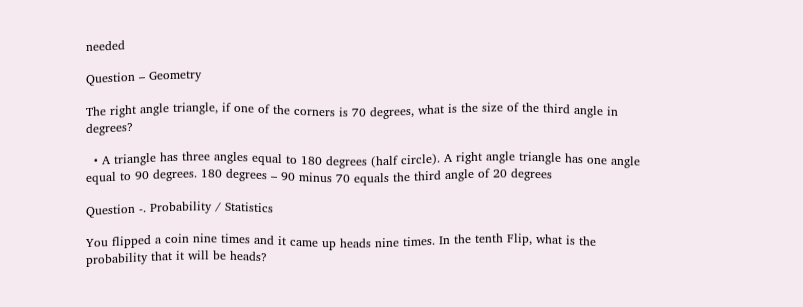needed

Question – Geometry

The right angle triangle, if one of the corners is 70 degrees, what is the size of the third angle in degrees?

  • A triangle has three angles equal to 180 degrees (half circle). A right angle triangle has one angle equal to 90 degrees. 180 degrees – 90 minus 70 equals the third angle of 20 degrees

Question -. Probability / Statistics

You flipped a coin nine times and it came up heads nine times. In the tenth Flip, what is the probability that it will be heads?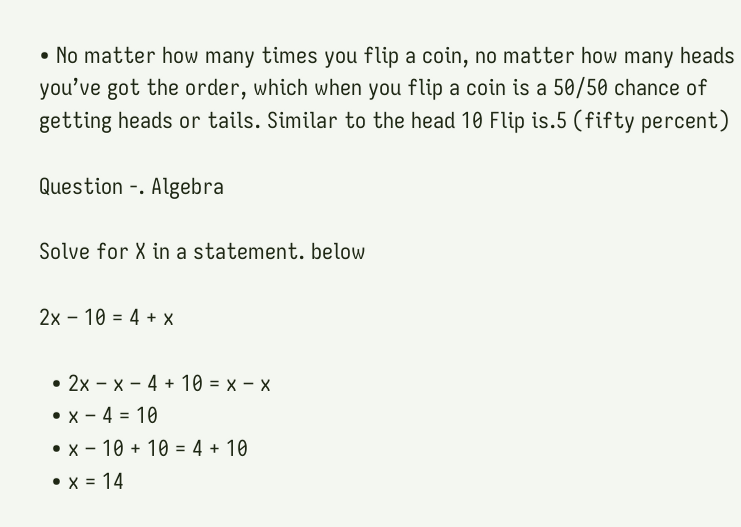• No matter how many times you flip a coin, no matter how many heads you’ve got the order, which when you flip a coin is a 50/50 chance of getting heads or tails. Similar to the head 10 Flip is.5 (fifty percent)

Question -. Algebra

Solve for X in a statement. below

2x – 10 = 4 + x

  • 2x – x – 4 + 10 = x – x
  • x – 4 = 10
  • x – 10 + 10 = 4 + 10
  • x = 14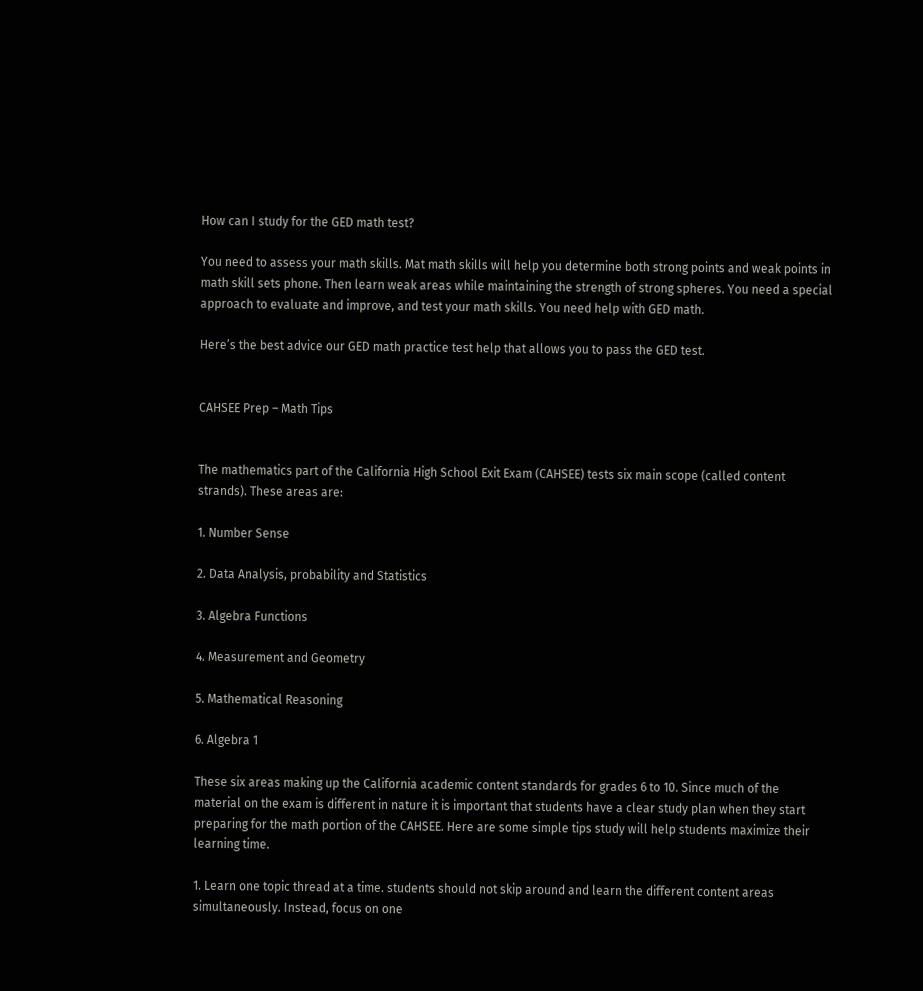How can I study for the GED math test?

You need to assess your math skills. Mat math skills will help you determine both strong points and weak points in math skill sets phone. Then learn weak areas while maintaining the strength of strong spheres. You need a special approach to evaluate and improve, and test your math skills. You need help with GED math.

Here’s the best advice our GED math practice test help that allows you to pass the GED test.


CAHSEE Prep – Math Tips


The mathematics part of the California High School Exit Exam (CAHSEE) tests six main scope (called content strands). These areas are:

1. Number Sense

2. Data Analysis, probability and Statistics

3. Algebra Functions

4. Measurement and Geometry

5. Mathematical Reasoning

6. Algebra 1

These six areas making up the California academic content standards for grades 6 to 10. Since much of the material on the exam is different in nature it is important that students have a clear study plan when they start preparing for the math portion of the CAHSEE. Here are some simple tips study will help students maximize their learning time.

1. Learn one topic thread at a time. students should not skip around and learn the different content areas simultaneously. Instead, focus on one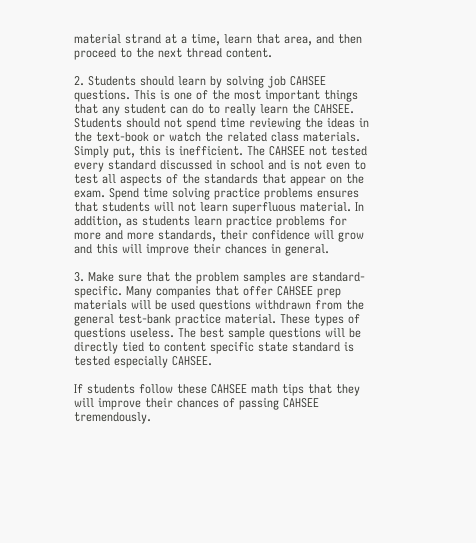material strand at a time, learn that area, and then proceed to the next thread content.

2. Students should learn by solving job CAHSEE questions. This is one of the most important things that any student can do to really learn the CAHSEE. Students should not spend time reviewing the ideas in the text-book or watch the related class materials. Simply put, this is inefficient. The CAHSEE not tested every standard discussed in school and is not even to test all aspects of the standards that appear on the exam. Spend time solving practice problems ensures that students will not learn superfluous material. In addition, as students learn practice problems for more and more standards, their confidence will grow and this will improve their chances in general.

3. Make sure that the problem samples are standard-specific. Many companies that offer CAHSEE prep materials will be used questions withdrawn from the general test-bank practice material. These types of questions useless. The best sample questions will be directly tied to content specific state standard is tested especially CAHSEE.

If students follow these CAHSEE math tips that they will improve their chances of passing CAHSEE tremendously.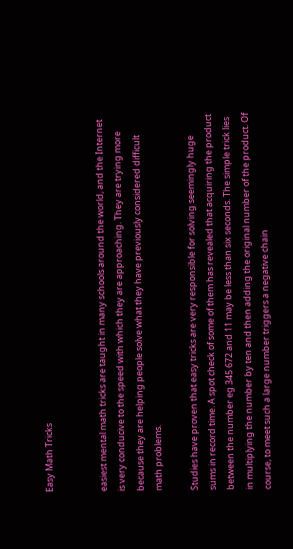Easy Math Tricks


easiest mental math tricks are taught in many schools around the world, and the Internet is very conducive to the speed with which they are approaching. They are trying more because they are helping people solve what they have previously considered difficult math problems.

Studies have proven that easy tricks are very responsible for solving seemingly huge sums in record time. A spot check of some of them has revealed that acquiring the product between the number eg 345 672 and 11 may be less than six seconds. The simple trick lies in multiplying the number by ten and then adding the original number of the product. Of course, to meet such a large number triggers a negative chain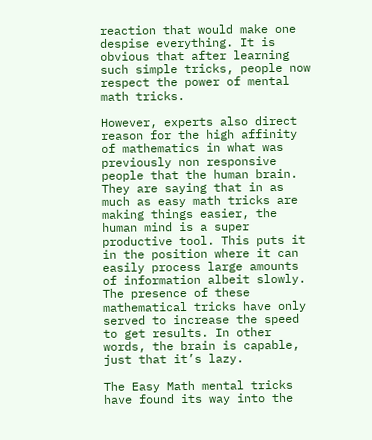reaction that would make one despise everything. It is obvious that after learning such simple tricks, people now respect the power of mental math tricks.

However, experts also direct reason for the high affinity of mathematics in what was previously non responsive people that the human brain. They are saying that in as much as easy math tricks are making things easier, the human mind is a super productive tool. This puts it in the position where it can easily process large amounts of information albeit slowly. The presence of these mathematical tricks have only served to increase the speed to get results. In other words, the brain is capable, just that it’s lazy.

The Easy Math mental tricks have found its way into the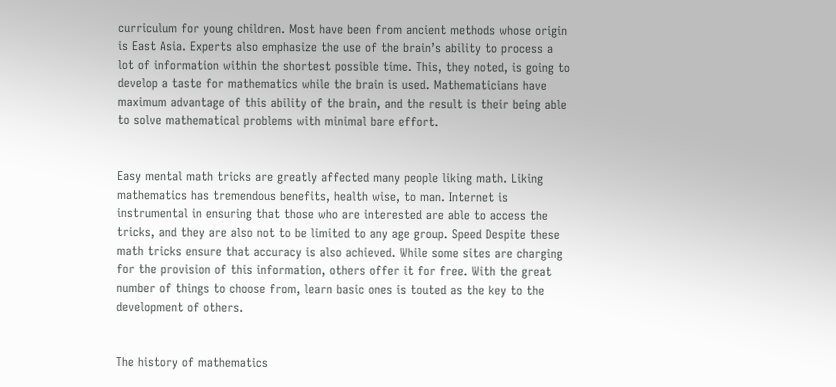curriculum for young children. Most have been from ancient methods whose origin is East Asia. Experts also emphasize the use of the brain’s ability to process a lot of information within the shortest possible time. This, they noted, is going to develop a taste for mathematics while the brain is used. Mathematicians have maximum advantage of this ability of the brain, and the result is their being able to solve mathematical problems with minimal bare effort.


Easy mental math tricks are greatly affected many people liking math. Liking mathematics has tremendous benefits, health wise, to man. Internet is instrumental in ensuring that those who are interested are able to access the tricks, and they are also not to be limited to any age group. Speed Despite these math tricks ensure that accuracy is also achieved. While some sites are charging for the provision of this information, others offer it for free. With the great number of things to choose from, learn basic ones is touted as the key to the development of others.


The history of mathematics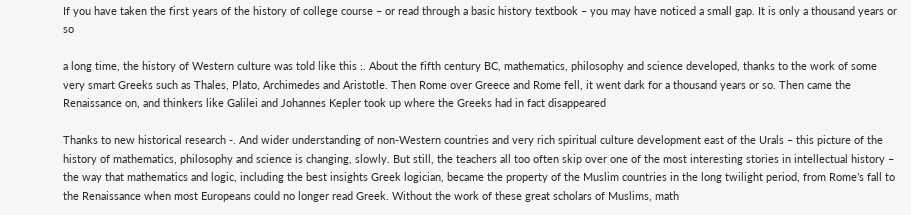If you have taken the first years of the history of college course – or read through a basic history textbook – you may have noticed a small gap. It is only a thousand years or so

a long time, the history of Western culture was told like this :. About the fifth century BC, mathematics, philosophy and science developed, thanks to the work of some very smart Greeks such as Thales, Plato, Archimedes and Aristotle. Then Rome over Greece and Rome fell, it went dark for a thousand years or so. Then came the Renaissance on, and thinkers like Galilei and Johannes Kepler took up where the Greeks had in fact disappeared

Thanks to new historical research -. And wider understanding of non-Western countries and very rich spiritual culture development east of the Urals – this picture of the history of mathematics, philosophy and science is changing, slowly. But still, the teachers all too often skip over one of the most interesting stories in intellectual history – the way that mathematics and logic, including the best insights Greek logician, became the property of the Muslim countries in the long twilight period, from Rome’s fall to the Renaissance when most Europeans could no longer read Greek. Without the work of these great scholars of Muslims, math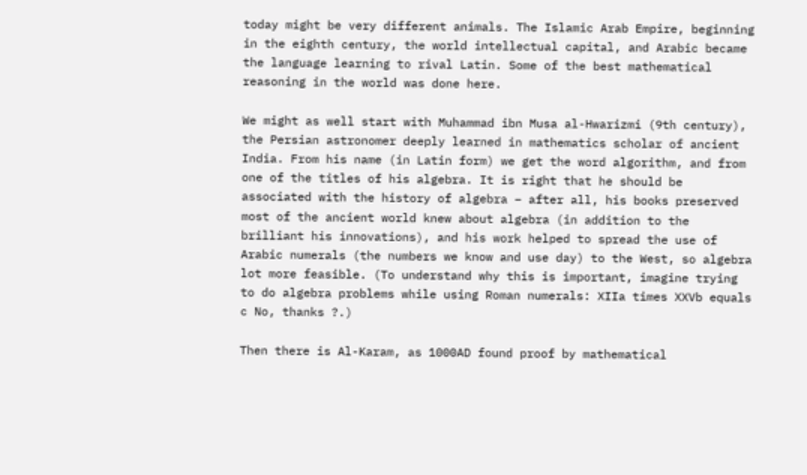today might be very different animals. The Islamic Arab Empire, beginning in the eighth century, the world intellectual capital, and Arabic became the language learning to rival Latin. Some of the best mathematical reasoning in the world was done here.

We might as well start with Muhammad ibn Musa al-Hwarizmi (9th century), the Persian astronomer deeply learned in mathematics scholar of ancient India. From his name (in Latin form) we get the word algorithm, and from one of the titles of his algebra. It is right that he should be associated with the history of algebra – after all, his books preserved most of the ancient world knew about algebra (in addition to the brilliant his innovations), and his work helped to spread the use of Arabic numerals (the numbers we know and use day) to the West, so algebra lot more feasible. (To understand why this is important, imagine trying to do algebra problems while using Roman numerals: XIIa times XXVb equals c No, thanks ?.)

Then there is Al-Karam, as 1000AD found proof by mathematical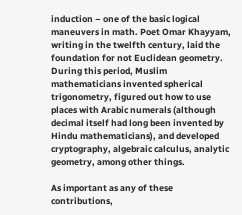induction – one of the basic logical maneuvers in math. Poet Omar Khayyam, writing in the twelfth century, laid the foundation for not Euclidean geometry. During this period, Muslim mathematicians invented spherical trigonometry, figured out how to use places with Arabic numerals (although decimal itself had long been invented by Hindu mathematicians), and developed cryptography, algebraic calculus, analytic geometry, among other things.

As important as any of these contributions,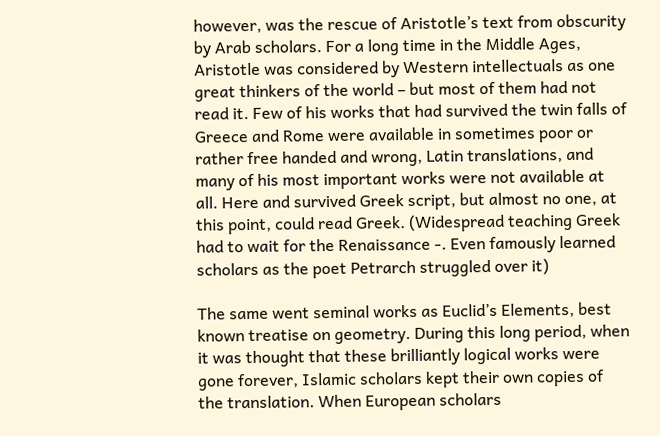however, was the rescue of Aristotle’s text from obscurity by Arab scholars. For a long time in the Middle Ages, Aristotle was considered by Western intellectuals as one great thinkers of the world – but most of them had not read it. Few of his works that had survived the twin falls of Greece and Rome were available in sometimes poor or rather free handed and wrong, Latin translations, and many of his most important works were not available at all. Here and survived Greek script, but almost no one, at this point, could read Greek. (Widespread teaching Greek had to wait for the Renaissance -. Even famously learned scholars as the poet Petrarch struggled over it)

The same went seminal works as Euclid’s Elements, best known treatise on geometry. During this long period, when it was thought that these brilliantly logical works were gone forever, Islamic scholars kept their own copies of the translation. When European scholars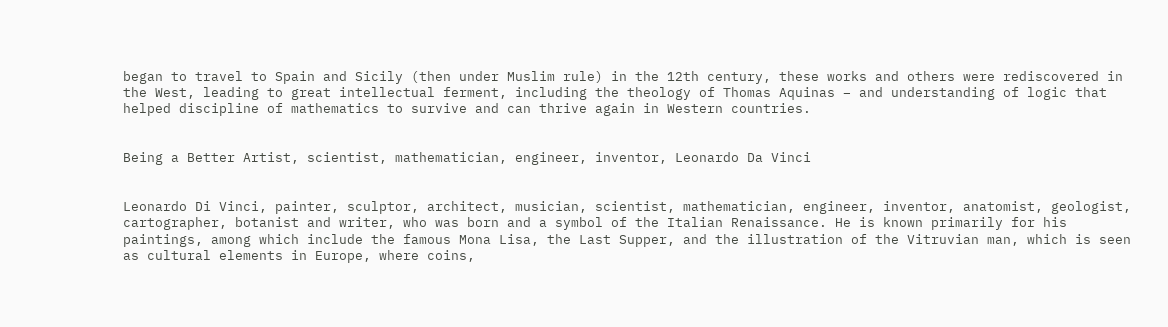began to travel to Spain and Sicily (then under Muslim rule) in the 12th century, these works and others were rediscovered in the West, leading to great intellectual ferment, including the theology of Thomas Aquinas – and understanding of logic that helped discipline of mathematics to survive and can thrive again in Western countries.


Being a Better Artist, scientist, mathematician, engineer, inventor, Leonardo Da Vinci


Leonardo Di Vinci, painter, sculptor, architect, musician, scientist, mathematician, engineer, inventor, anatomist, geologist, cartographer, botanist and writer, who was born and a symbol of the Italian Renaissance. He is known primarily for his paintings, among which include the famous Mona Lisa, the Last Supper, and the illustration of the Vitruvian man, which is seen as cultural elements in Europe, where coins,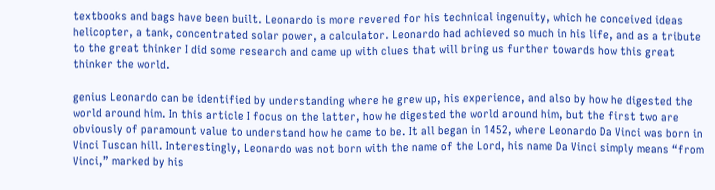textbooks and bags have been built. Leonardo is more revered for his technical ingenuity, which he conceived ideas helicopter, a tank, concentrated solar power, a calculator. Leonardo had achieved so much in his life, and as a tribute to the great thinker I did some research and came up with clues that will bring us further towards how this great thinker the world.

genius Leonardo can be identified by understanding where he grew up, his experience, and also by how he digested the world around him. In this article I focus on the latter, how he digested the world around him, but the first two are obviously of paramount value to understand how he came to be. It all began in 1452, where Leonardo Da Vinci was born in Vinci Tuscan hill. Interestingly, Leonardo was not born with the name of the Lord, his name Da Vinci simply means “from Vinci,” marked by his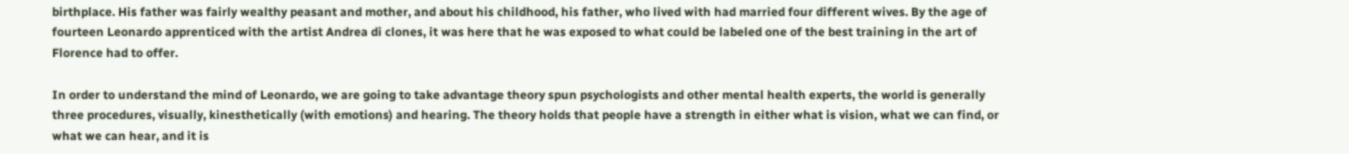birthplace. His father was fairly wealthy peasant and mother, and about his childhood, his father, who lived with had married four different wives. By the age of fourteen Leonardo apprenticed with the artist Andrea di clones, it was here that he was exposed to what could be labeled one of the best training in the art of Florence had to offer.

In order to understand the mind of Leonardo, we are going to take advantage theory spun psychologists and other mental health experts, the world is generally three procedures, visually, kinesthetically (with emotions) and hearing. The theory holds that people have a strength in either what is vision, what we can find, or what we can hear, and it is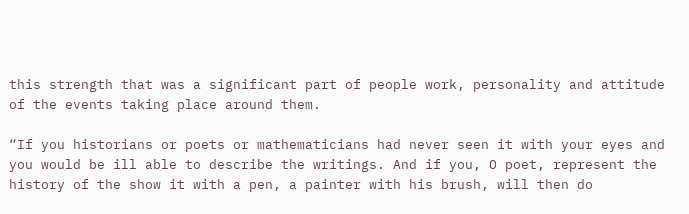this strength that was a significant part of people work, personality and attitude of the events taking place around them.

“If you historians or poets or mathematicians had never seen it with your eyes and you would be ill able to describe the writings. And if you, O poet, represent the history of the show it with a pen, a painter with his brush, will then do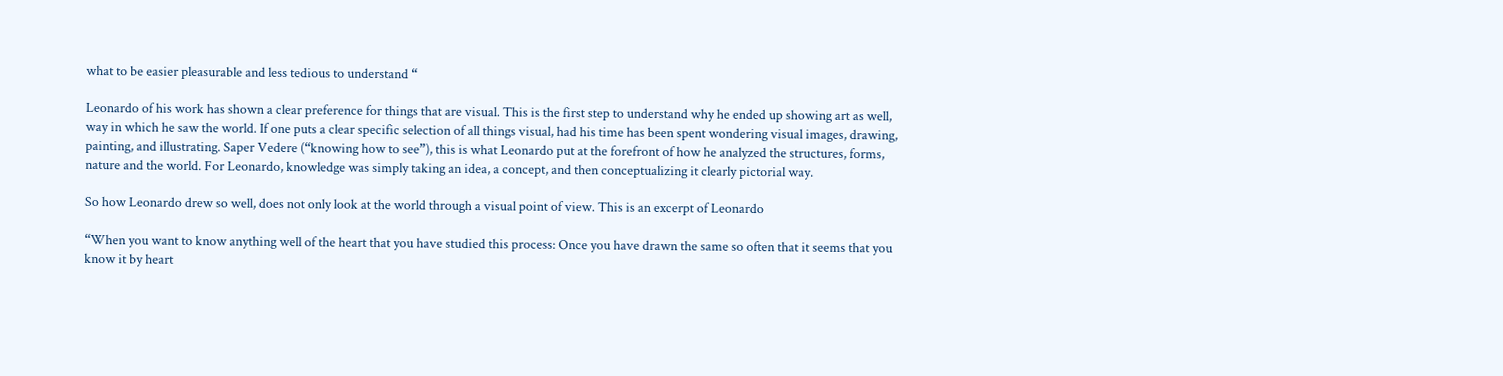what to be easier pleasurable and less tedious to understand “

Leonardo of his work has shown a clear preference for things that are visual. This is the first step to understand why he ended up showing art as well, way in which he saw the world. If one puts a clear specific selection of all things visual, had his time has been spent wondering visual images, drawing, painting, and illustrating. Saper Vedere (“knowing how to see”), this is what Leonardo put at the forefront of how he analyzed the structures, forms, nature and the world. For Leonardo, knowledge was simply taking an idea, a concept, and then conceptualizing it clearly pictorial way.

So how Leonardo drew so well, does not only look at the world through a visual point of view. This is an excerpt of Leonardo

“When you want to know anything well of the heart that you have studied this process: Once you have drawn the same so often that it seems that you know it by heart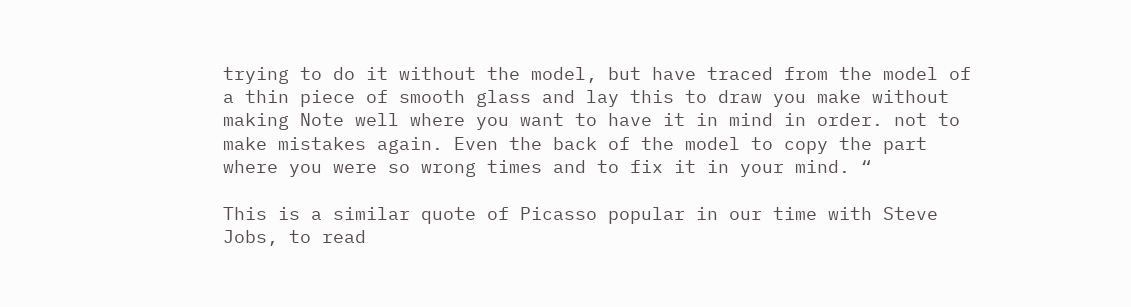trying to do it without the model, but have traced from the model of a thin piece of smooth glass and lay this to draw you make without making Note well where you want to have it in mind in order. not to make mistakes again. Even the back of the model to copy the part where you were so wrong times and to fix it in your mind. “

This is a similar quote of Picasso popular in our time with Steve Jobs, to read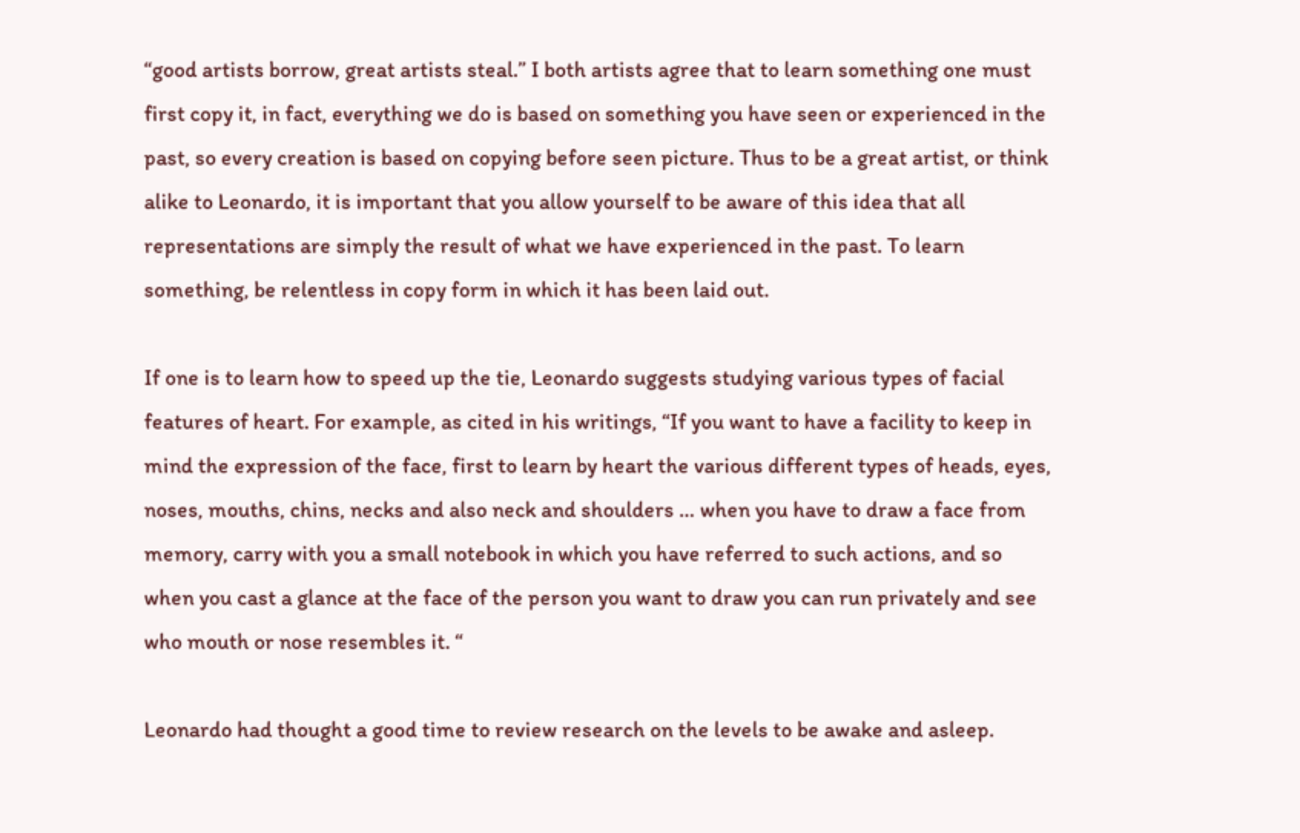“good artists borrow, great artists steal.” I both artists agree that to learn something one must first copy it, in fact, everything we do is based on something you have seen or experienced in the past, so every creation is based on copying before seen picture. Thus to be a great artist, or think alike to Leonardo, it is important that you allow yourself to be aware of this idea that all representations are simply the result of what we have experienced in the past. To learn something, be relentless in copy form in which it has been laid out.

If one is to learn how to speed up the tie, Leonardo suggests studying various types of facial features of heart. For example, as cited in his writings, “If you want to have a facility to keep in mind the expression of the face, first to learn by heart the various different types of heads, eyes, noses, mouths, chins, necks and also neck and shoulders … when you have to draw a face from memory, carry with you a small notebook in which you have referred to such actions, and so when you cast a glance at the face of the person you want to draw you can run privately and see who mouth or nose resembles it. “

Leonardo had thought a good time to review research on the levels to be awake and asleep.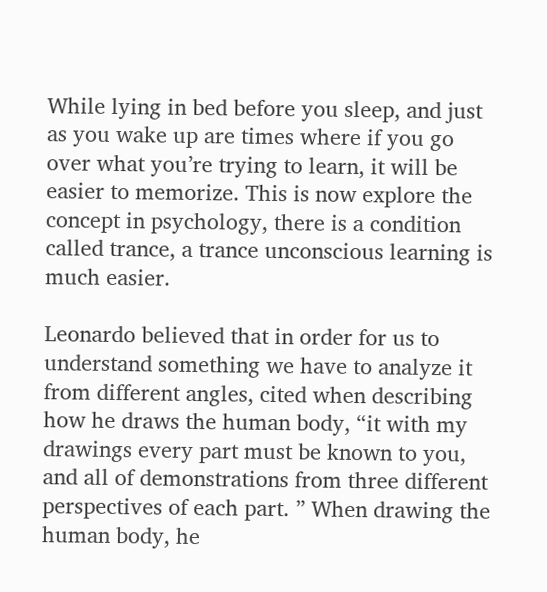While lying in bed before you sleep, and just as you wake up are times where if you go over what you’re trying to learn, it will be easier to memorize. This is now explore the concept in psychology, there is a condition called trance, a trance unconscious learning is much easier.

Leonardo believed that in order for us to understand something we have to analyze it from different angles, cited when describing how he draws the human body, “it with my drawings every part must be known to you, and all of demonstrations from three different perspectives of each part. ” When drawing the human body, he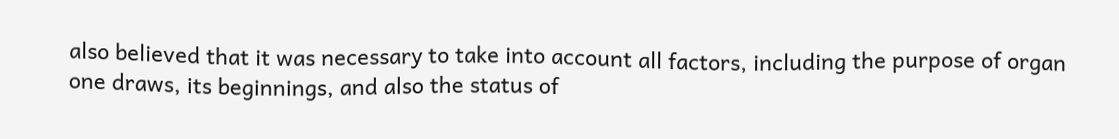also believed that it was necessary to take into account all factors, including the purpose of organ one draws, its beginnings, and also the status of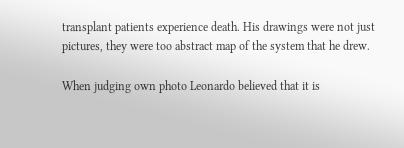transplant patients experience death. His drawings were not just pictures, they were too abstract map of the system that he drew.

When judging own photo Leonardo believed that it is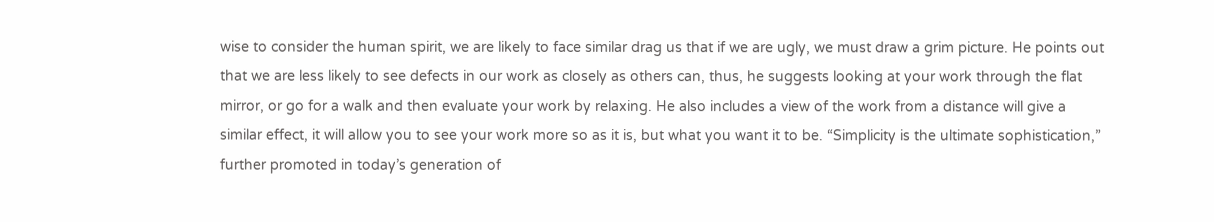wise to consider the human spirit, we are likely to face similar drag us that if we are ugly, we must draw a grim picture. He points out that we are less likely to see defects in our work as closely as others can, thus, he suggests looking at your work through the flat mirror, or go for a walk and then evaluate your work by relaxing. He also includes a view of the work from a distance will give a similar effect, it will allow you to see your work more so as it is, but what you want it to be. “Simplicity is the ultimate sophistication,” further promoted in today’s generation of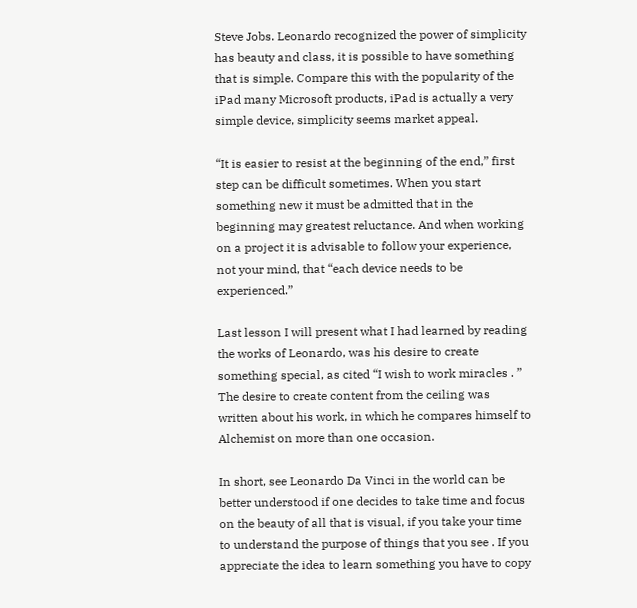Steve Jobs. Leonardo recognized the power of simplicity has beauty and class, it is possible to have something that is simple. Compare this with the popularity of the iPad many Microsoft products, iPad is actually a very simple device, simplicity seems market appeal.

“It is easier to resist at the beginning of the end,” first step can be difficult sometimes. When you start something new it must be admitted that in the beginning may greatest reluctance. And when working on a project it is advisable to follow your experience, not your mind, that “each device needs to be experienced.”

Last lesson I will present what I had learned by reading the works of Leonardo, was his desire to create something special, as cited “I wish to work miracles . ” The desire to create content from the ceiling was written about his work, in which he compares himself to Alchemist on more than one occasion.

In short, see Leonardo Da Vinci in the world can be better understood if one decides to take time and focus on the beauty of all that is visual, if you take your time to understand the purpose of things that you see . If you appreciate the idea to learn something you have to copy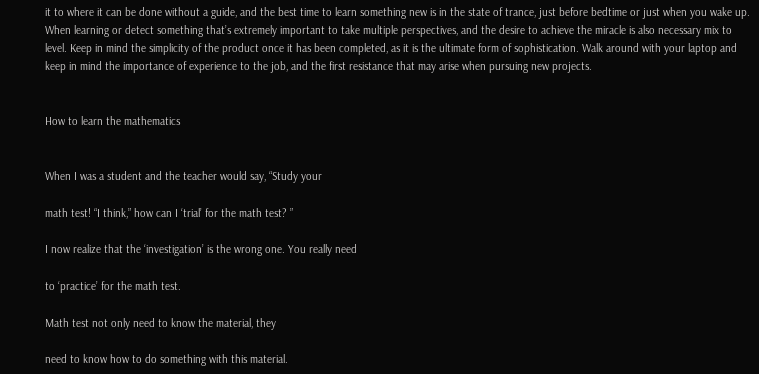it to where it can be done without a guide, and the best time to learn something new is in the state of trance, just before bedtime or just when you wake up. When learning or detect something that’s extremely important to take multiple perspectives, and the desire to achieve the miracle is also necessary mix to level. Keep in mind the simplicity of the product once it has been completed, as it is the ultimate form of sophistication. Walk around with your laptop and keep in mind the importance of experience to the job, and the first resistance that may arise when pursuing new projects.


How to learn the mathematics


When I was a student and the teacher would say, “Study your

math test! “I think,” how can I ‘trial’ for the math test? ”

I now realize that the ‘investigation’ is the wrong one. You really need

to ‘practice’ for the math test.

Math test not only need to know the material, they

need to know how to do something with this material.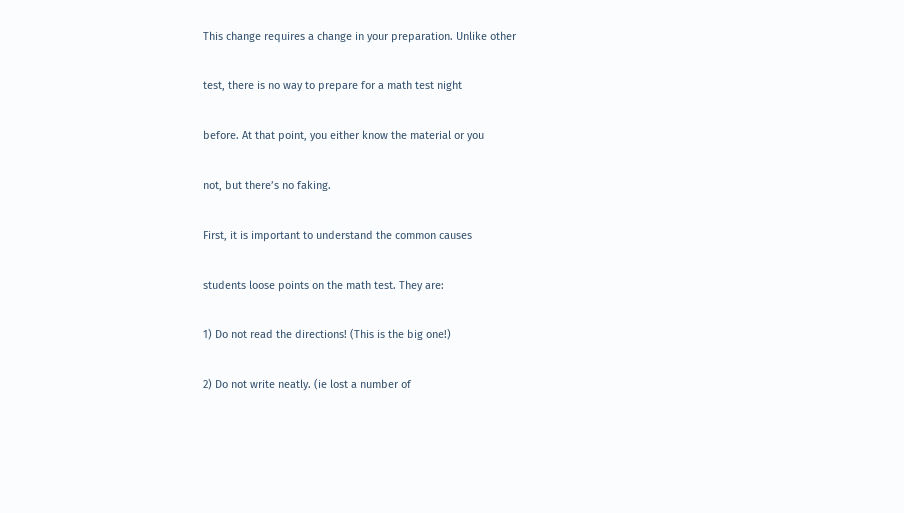This change requires a change in your preparation. Unlike other

test, there is no way to prepare for a math test night

before. At that point, you either know the material or you

not, but there’s no faking.

First, it is important to understand the common causes

students loose points on the math test. They are:

1) Do not read the directions! (This is the big one!)

2) Do not write neatly. (ie lost a number of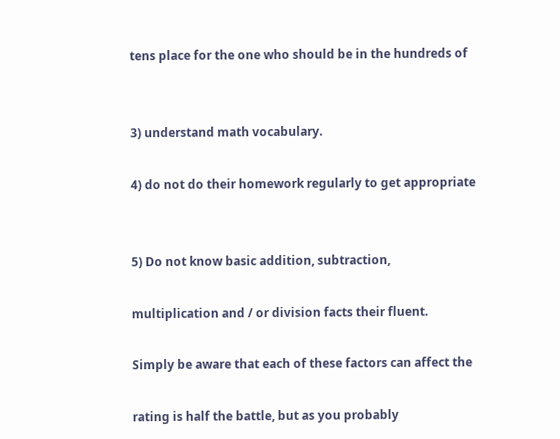tens place for the one who should be in the hundreds of


3) understand math vocabulary.

4) do not do their homework regularly to get appropriate


5) Do not know basic addition, subtraction,

multiplication and / or division facts their fluent.

Simply be aware that each of these factors can affect the

rating is half the battle, but as you probably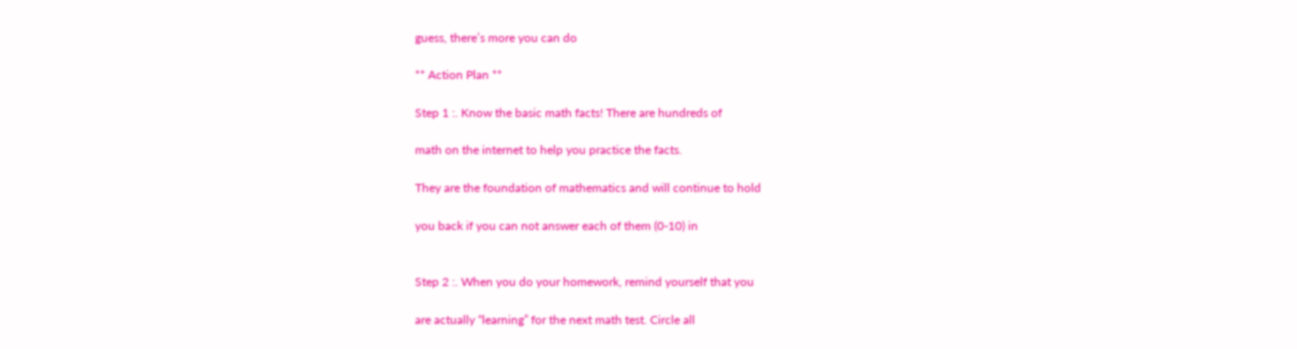guess, there’s more you can do

** Action Plan **

Step 1 :. Know the basic math facts! There are hundreds of

math on the internet to help you practice the facts.

They are the foundation of mathematics and will continue to hold

you back if you can not answer each of them (0-10) in


Step 2 :. When you do your homework, remind yourself that you

are actually “learning” for the next math test. Circle all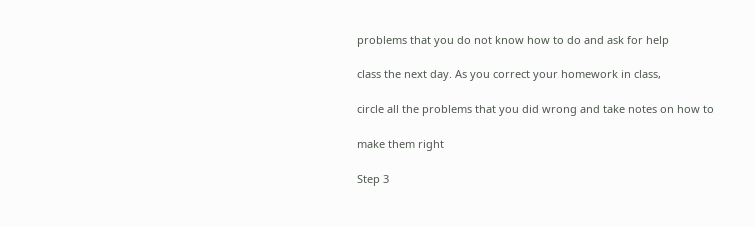problems that you do not know how to do and ask for help

class the next day. As you correct your homework in class,

circle all the problems that you did wrong and take notes on how to

make them right

Step 3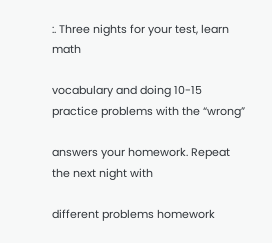:. Three nights for your test, learn math

vocabulary and doing 10-15 practice problems with the “wrong”

answers your homework. Repeat the next night with

different problems homework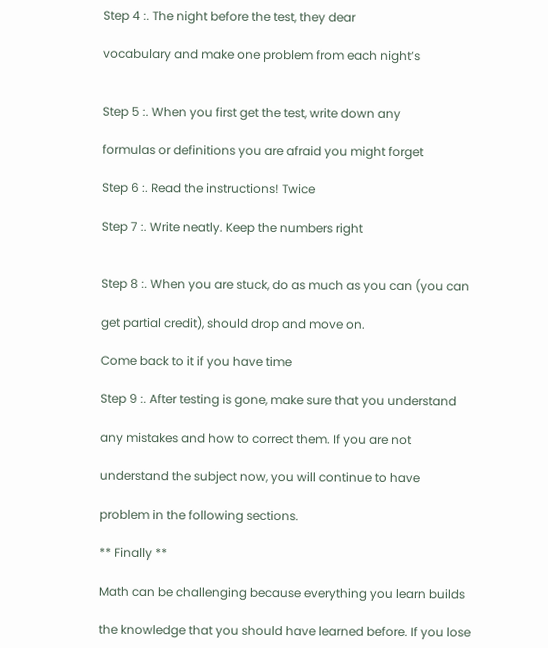Step 4 :. The night before the test, they dear

vocabulary and make one problem from each night’s


Step 5 :. When you first get the test, write down any

formulas or definitions you are afraid you might forget

Step 6 :. Read the instructions! Twice

Step 7 :. Write neatly. Keep the numbers right


Step 8 :. When you are stuck, do as much as you can (you can

get partial credit), should drop and move on.

Come back to it if you have time

Step 9 :. After testing is gone, make sure that you understand

any mistakes and how to correct them. If you are not

understand the subject now, you will continue to have

problem in the following sections.

** Finally **

Math can be challenging because everything you learn builds

the knowledge that you should have learned before. If you lose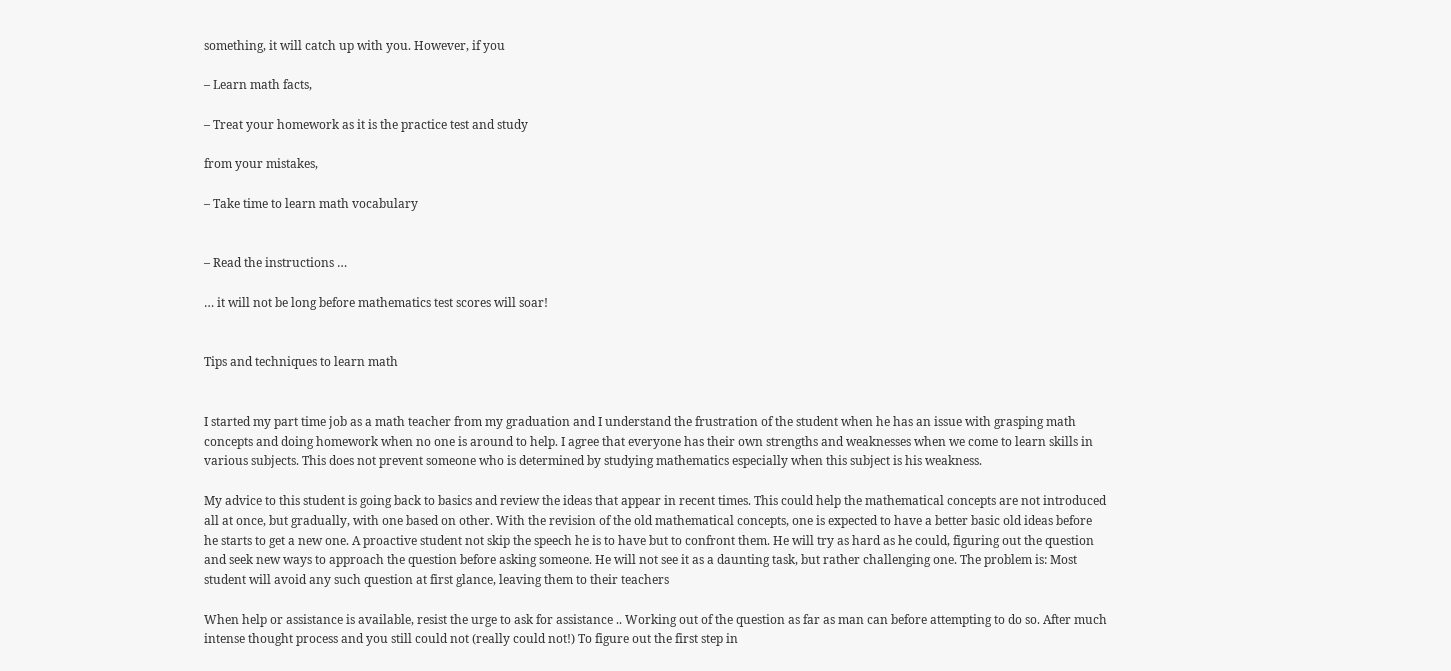something, it will catch up with you. However, if you

– Learn math facts,

– Treat your homework as it is the practice test and study

from your mistakes,

– Take time to learn math vocabulary


– Read the instructions …

… it will not be long before mathematics test scores will soar!


Tips and techniques to learn math


I started my part time job as a math teacher from my graduation and I understand the frustration of the student when he has an issue with grasping math concepts and doing homework when no one is around to help. I agree that everyone has their own strengths and weaknesses when we come to learn skills in various subjects. This does not prevent someone who is determined by studying mathematics especially when this subject is his weakness.

My advice to this student is going back to basics and review the ideas that appear in recent times. This could help the mathematical concepts are not introduced all at once, but gradually, with one based on other. With the revision of the old mathematical concepts, one is expected to have a better basic old ideas before he starts to get a new one. A proactive student not skip the speech he is to have but to confront them. He will try as hard as he could, figuring out the question and seek new ways to approach the question before asking someone. He will not see it as a daunting task, but rather challenging one. The problem is: Most student will avoid any such question at first glance, leaving them to their teachers

When help or assistance is available, resist the urge to ask for assistance .. Working out of the question as far as man can before attempting to do so. After much intense thought process and you still could not (really could not!) To figure out the first step in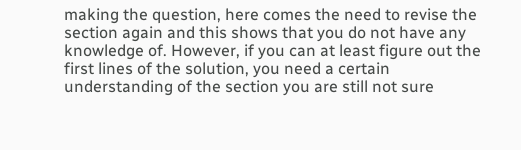making the question, here comes the need to revise the section again and this shows that you do not have any knowledge of. However, if you can at least figure out the first lines of the solution, you need a certain understanding of the section you are still not sure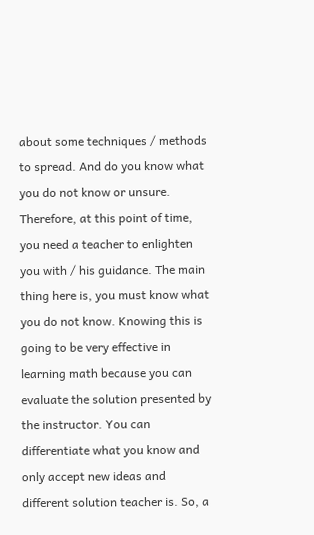about some techniques / methods to spread. And do you know what you do not know or unsure. Therefore, at this point of time, you need a teacher to enlighten you with / his guidance. The main thing here is, you must know what you do not know. Knowing this is going to be very effective in learning math because you can evaluate the solution presented by the instructor. You can differentiate what you know and only accept new ideas and different solution teacher is. So, a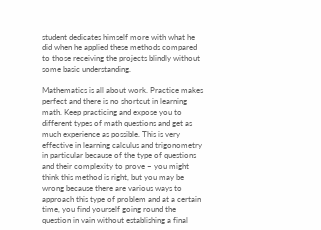student dedicates himself more with what he did when he applied these methods compared to those receiving the projects blindly without some basic understanding.

Mathematics is all about work. Practice makes perfect and there is no shortcut in learning math. Keep practicing and expose you to different types of math questions and get as much experience as possible. This is very effective in learning calculus and trigonometry in particular because of the type of questions and their complexity to prove – you might think this method is right, but you may be wrong because there are various ways to approach this type of problem and at a certain time, you find yourself going round the question in vain without establishing a final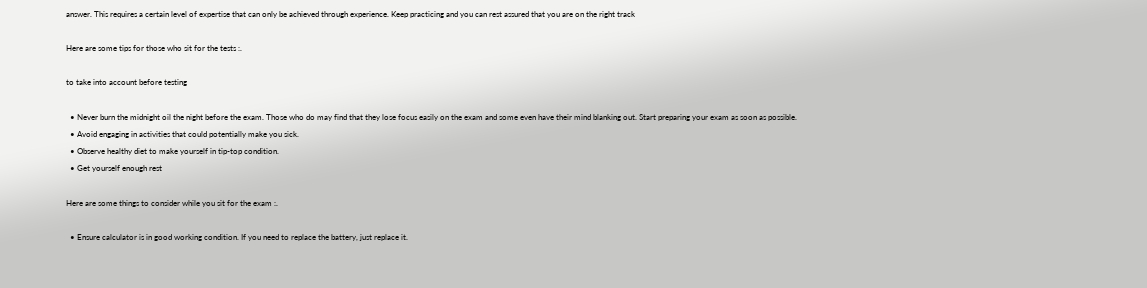answer. This requires a certain level of expertise that can only be achieved through experience. Keep practicing and you can rest assured that you are on the right track

Here are some tips for those who sit for the tests :.

to take into account before testing

  • Never burn the midnight oil the night before the exam. Those who do may find that they lose focus easily on the exam and some even have their mind blanking out. Start preparing your exam as soon as possible.
  • Avoid engaging in activities that could potentially make you sick.
  • Observe healthy diet to make yourself in tip-top condition.
  • Get yourself enough rest

Here are some things to consider while you sit for the exam :.

  • Ensure calculator is in good working condition. If you need to replace the battery, just replace it.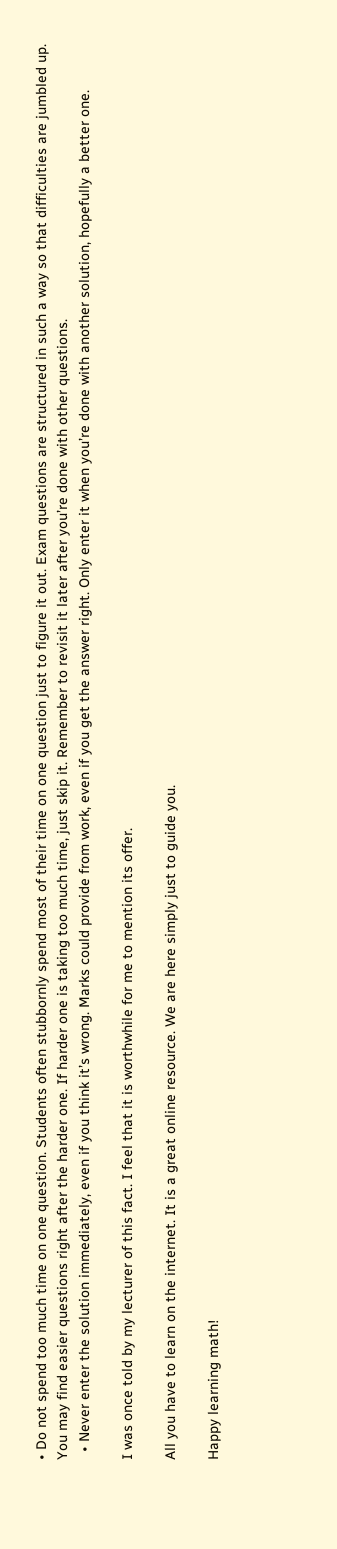• Do not spend too much time on one question. Students often stubbornly spend most of their time on one question just to figure it out. Exam questions are structured in such a way so that difficulties are jumbled up. You may find easier questions right after the harder one. If harder one is taking too much time, just skip it. Remember to revisit it later after you’re done with other questions.
  • Never enter the solution immediately, even if you think it’s wrong. Marks could provide from work, even if you get the answer right. Only enter it when you’re done with another solution, hopefully a better one.

I was once told by my lecturer of this fact. I feel that it is worthwhile for me to mention its offer.

All you have to learn on the internet. It is a great online resource. We are here simply just to guide you.

Happy learning math!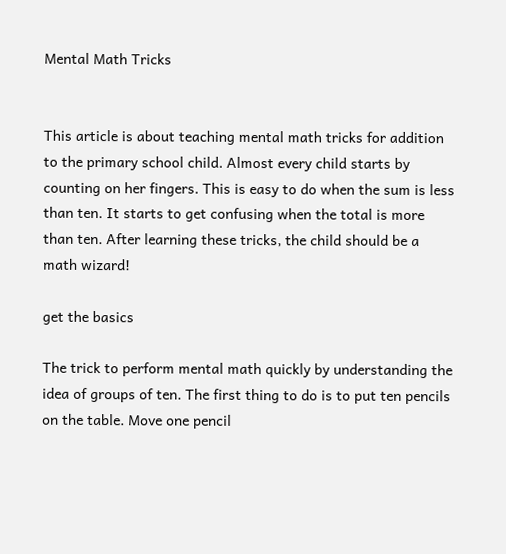Mental Math Tricks


This article is about teaching mental math tricks for addition to the primary school child. Almost every child starts by counting on her fingers. This is easy to do when the sum is less than ten. It starts to get confusing when the total is more than ten. After learning these tricks, the child should be a math wizard!

get the basics

The trick to perform mental math quickly by understanding the idea of groups of ten. The first thing to do is to put ten pencils on the table. Move one pencil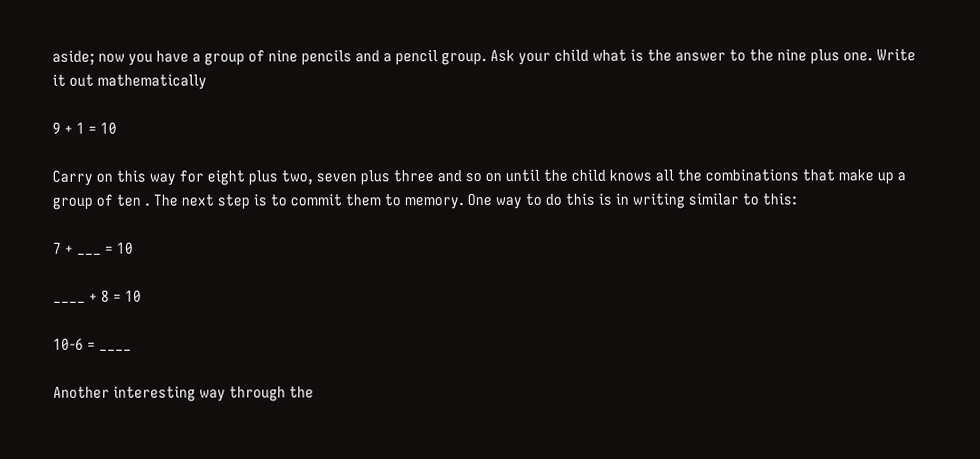aside; now you have a group of nine pencils and a pencil group. Ask your child what is the answer to the nine plus one. Write it out mathematically

9 + 1 = 10

Carry on this way for eight plus two, seven plus three and so on until the child knows all the combinations that make up a group of ten . The next step is to commit them to memory. One way to do this is in writing similar to this:

7 + ___ = 10

____ + 8 = 10

10-6 = ____

Another interesting way through the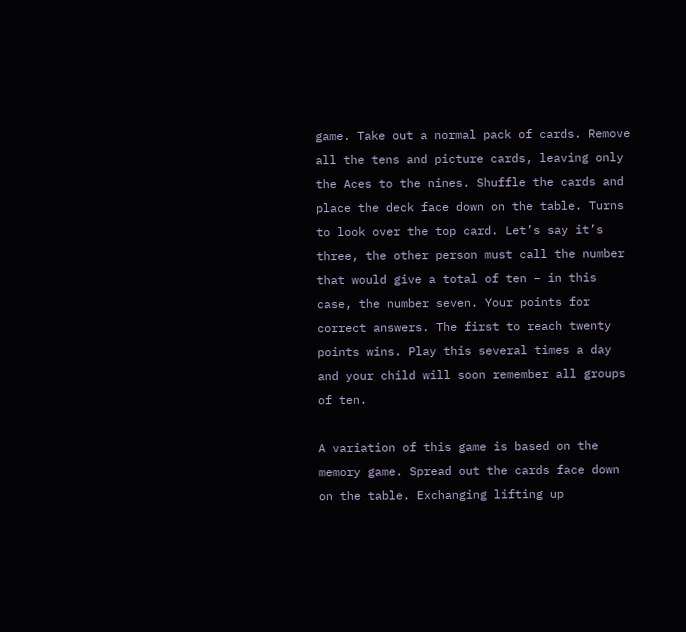game. Take out a normal pack of cards. Remove all the tens and picture cards, leaving only the Aces to the nines. Shuffle the cards and place the deck face down on the table. Turns to look over the top card. Let’s say it’s three, the other person must call the number that would give a total of ten – in this case, the number seven. Your points for correct answers. The first to reach twenty points wins. Play this several times a day and your child will soon remember all groups of ten.

A variation of this game is based on the memory game. Spread out the cards face down on the table. Exchanging lifting up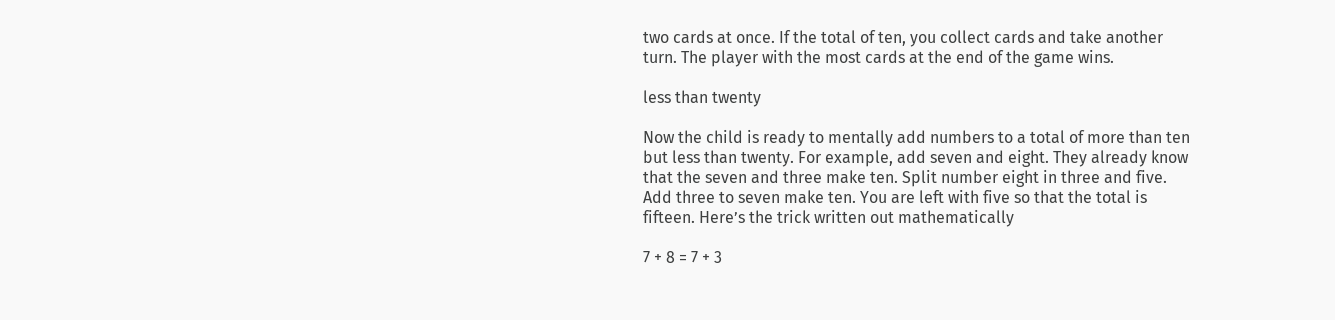two cards at once. If the total of ten, you collect cards and take another turn. The player with the most cards at the end of the game wins.

less than twenty

Now the child is ready to mentally add numbers to a total of more than ten but less than twenty. For example, add seven and eight. They already know that the seven and three make ten. Split number eight in three and five. Add three to seven make ten. You are left with five so that the total is fifteen. Here’s the trick written out mathematically

7 + 8 = 7 + 3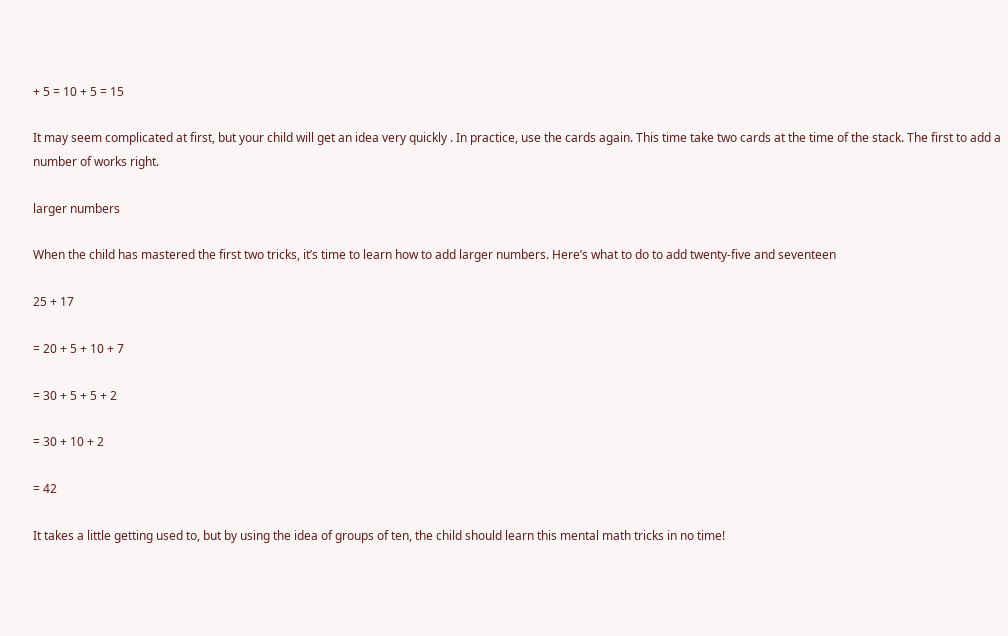+ 5 = 10 + 5 = 15

It may seem complicated at first, but your child will get an idea very quickly . In practice, use the cards again. This time take two cards at the time of the stack. The first to add a number of works right.

larger numbers

When the child has mastered the first two tricks, it’s time to learn how to add larger numbers. Here’s what to do to add twenty-five and seventeen

25 + 17

= 20 + 5 + 10 + 7

= 30 + 5 + 5 + 2

= 30 + 10 + 2

= 42

It takes a little getting used to, but by using the idea of groups of ten, the child should learn this mental math tricks in no time!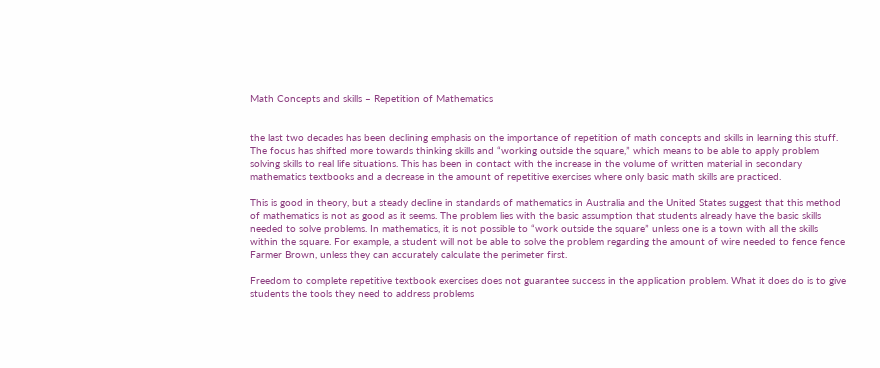Math Concepts and skills – Repetition of Mathematics


the last two decades has been declining emphasis on the importance of repetition of math concepts and skills in learning this stuff. The focus has shifted more towards thinking skills and “working outside the square,” which means to be able to apply problem solving skills to real life situations. This has been in contact with the increase in the volume of written material in secondary mathematics textbooks and a decrease in the amount of repetitive exercises where only basic math skills are practiced.

This is good in theory, but a steady decline in standards of mathematics in Australia and the United States suggest that this method of mathematics is not as good as it seems. The problem lies with the basic assumption that students already have the basic skills needed to solve problems. In mathematics, it is not possible to “work outside the square” unless one is a town with all the skills within the square. For example, a student will not be able to solve the problem regarding the amount of wire needed to fence fence Farmer Brown, unless they can accurately calculate the perimeter first.

Freedom to complete repetitive textbook exercises does not guarantee success in the application problem. What it does do is to give students the tools they need to address problems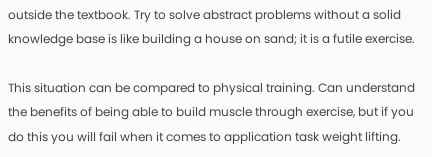outside the textbook. Try to solve abstract problems without a solid knowledge base is like building a house on sand; it is a futile exercise.

This situation can be compared to physical training. Can understand the benefits of being able to build muscle through exercise, but if you do this you will fail when it comes to application task weight lifting.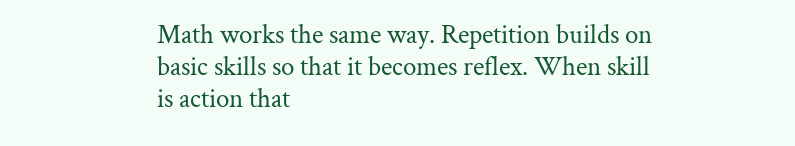Math works the same way. Repetition builds on basic skills so that it becomes reflex. When skill is action that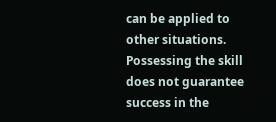can be applied to other situations. Possessing the skill does not guarantee success in the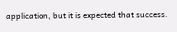application, but it is expected that success.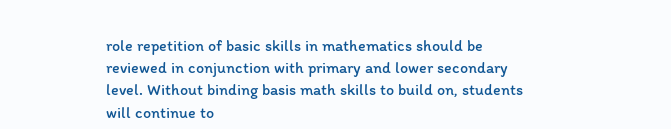role repetition of basic skills in mathematics should be reviewed in conjunction with primary and lower secondary level. Without binding basis math skills to build on, students will continue to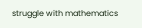struggle with mathematics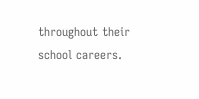throughout their school careers.